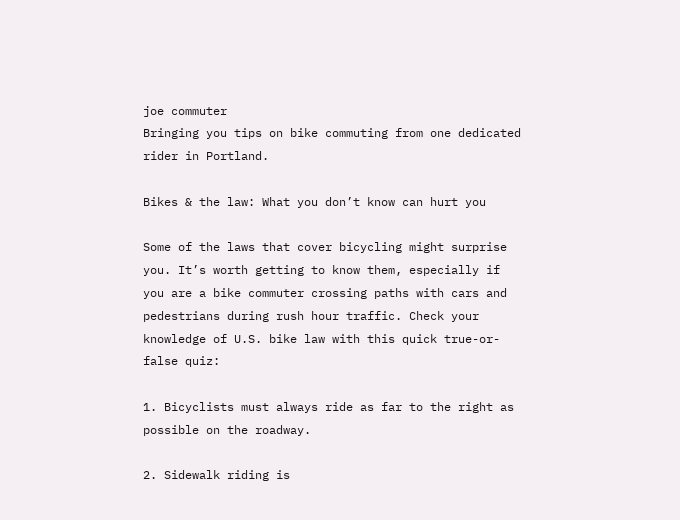joe commuter
Bringing you tips on bike commuting from one dedicated rider in Portland.

Bikes & the law: What you don’t know can hurt you

Some of the laws that cover bicycling might surprise you. It’s worth getting to know them, especially if you are a bike commuter crossing paths with cars and pedestrians during rush hour traffic. Check your knowledge of U.S. bike law with this quick true-or-false quiz:

1. Bicyclists must always ride as far to the right as possible on the roadway.

2. Sidewalk riding is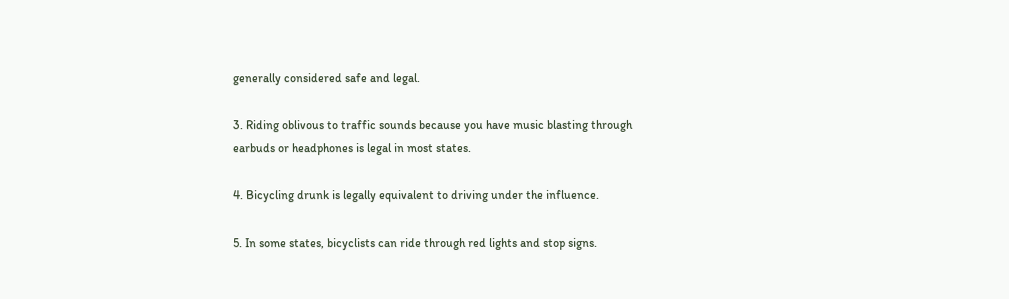generally considered safe and legal.

3. Riding oblivous to traffic sounds because you have music blasting through earbuds or headphones is legal in most states.

4. Bicycling drunk is legally equivalent to driving under the influence.

5. In some states, bicyclists can ride through red lights and stop signs.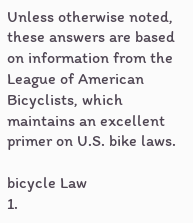Unless otherwise noted, these answers are based on information from the League of American Bicyclists, which maintains an excellent primer on U.S. bike laws.

bicycle Law
1.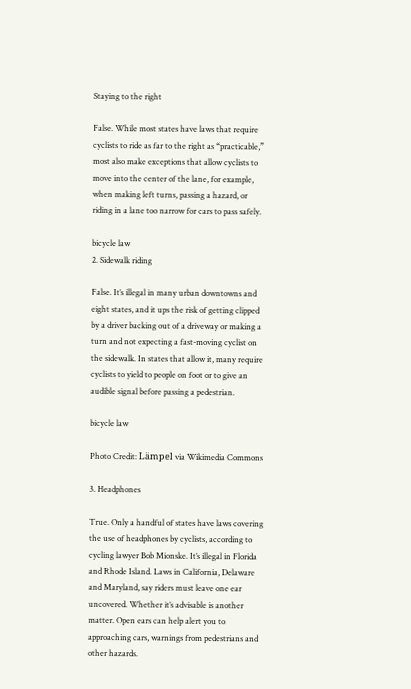Staying to the right

False. While most states have laws that require cyclists to ride as far to the right as “practicable,” most also make exceptions that allow cyclists to move into the center of the lane, for example, when making left turns, passing a hazard, or riding in a lane too narrow for cars to pass safely.

bicycle law
2. Sidewalk riding

False. It’s illegal in many urban downtowns and eight states, and it ups the risk of getting clipped by a driver backing out of a driveway or making a turn and not expecting a fast-moving cyclist on the sidewalk. In states that allow it, many require cyclists to yield to people on foot or to give an audible signal before passing a pedestrian.

bicycle law

Photo Credit: Lämpel via Wikimedia Commons

3. Headphones

True. Only a handful of states have laws covering the use of headphones by cyclists, according to cycling lawyer Bob Mionske. It’s illegal in Florida and Rhode Island. Laws in California, Delaware and Maryland, say riders must leave one ear uncovered. Whether it’s advisable is another matter. Open ears can help alert you to approaching cars, warnings from pedestrians and other hazards.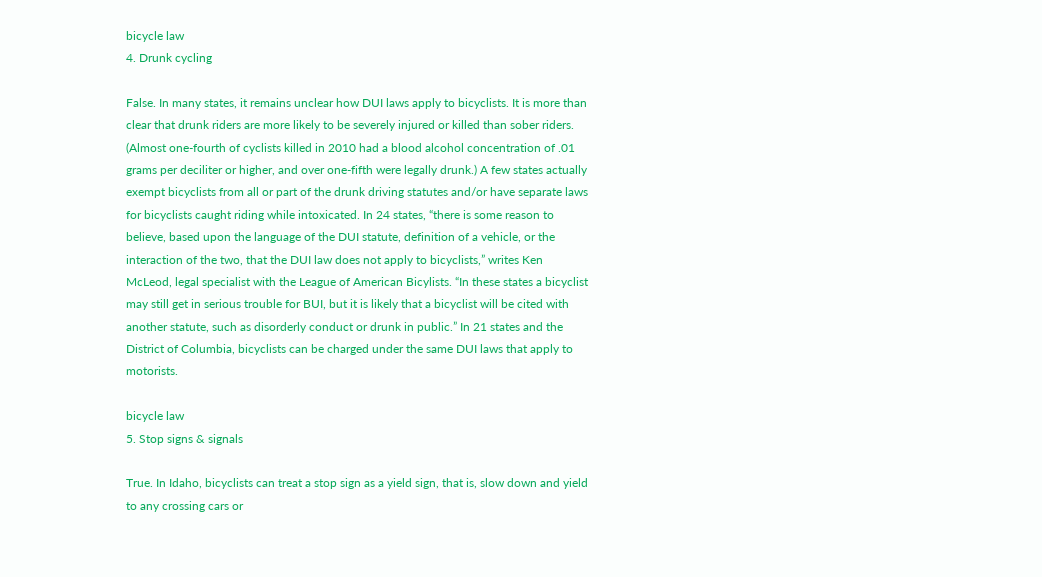bicycle law
4. Drunk cycling

False. In many states, it remains unclear how DUI laws apply to bicyclists. It is more than clear that drunk riders are more likely to be severely injured or killed than sober riders. (Almost one-fourth of cyclists killed in 2010 had a blood alcohol concentration of .01 grams per deciliter or higher, and over one-fifth were legally drunk.) A few states actually exempt bicyclists from all or part of the drunk driving statutes and/or have separate laws for bicyclists caught riding while intoxicated. In 24 states, “there is some reason to believe, based upon the language of the DUI statute, definition of a vehicle, or the interaction of the two, that the DUI law does not apply to bicyclists,” writes Ken McLeod, legal specialist with the League of American Bicylists. “In these states a bicyclist may still get in serious trouble for BUI, but it is likely that a bicyclist will be cited with another statute, such as disorderly conduct or drunk in public.” In 21 states and the District of Columbia, bicyclists can be charged under the same DUI laws that apply to motorists.

bicycle law
5. Stop signs & signals

True. In Idaho, bicyclists can treat a stop sign as a yield sign, that is, slow down and yield to any crossing cars or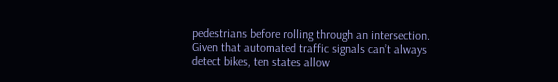pedestrians before rolling through an intersection. Given that automated traffic signals can’t always detect bikes, ten states allow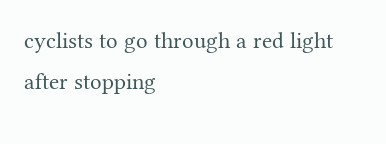cyclists to go through a red light after stopping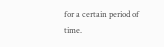for a certain period of time.